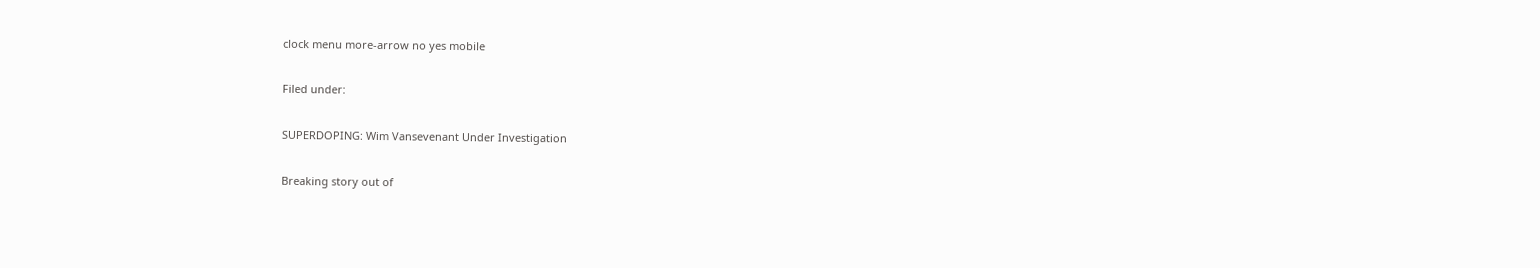clock menu more-arrow no yes mobile

Filed under:

SUPERDOPING: Wim Vansevenant Under Investigation

Breaking story out of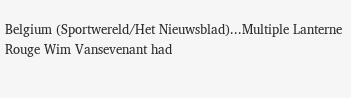Belgium (Sportwereld/Het Nieuwsblad)...Multiple Lanterne Rouge Wim Vansevenant had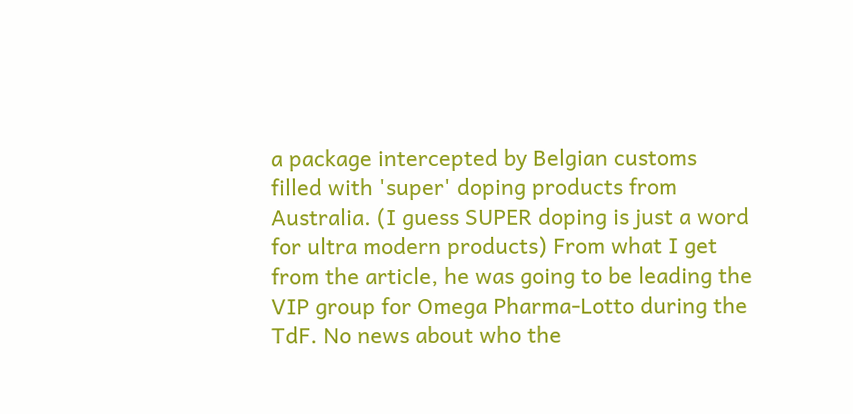a package intercepted by Belgian customs filled with 'super' doping products from Australia. (I guess SUPER doping is just a word for ultra modern products) From what I get from the article, he was going to be leading the VIP group for Omega Pharma-Lotto during the TdF. No news about who the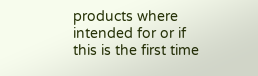products where intended for or if this is the first time